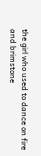the girl who used to dance on fire and brimstone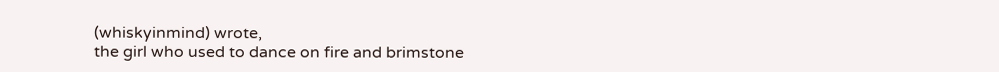(whiskyinmind) wrote,
the girl who used to dance on fire and brimstone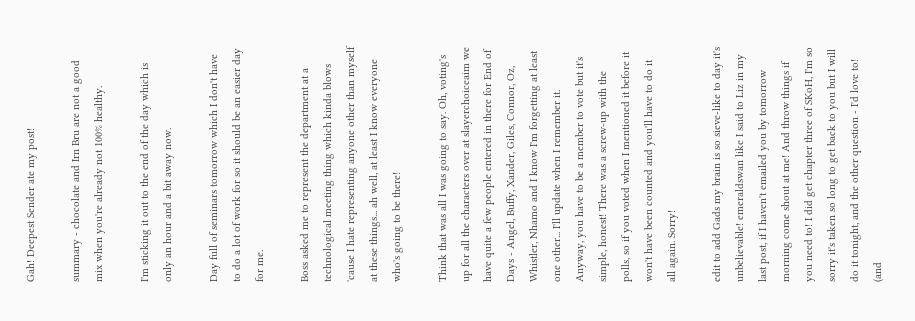Gah! Deepest Sender ate my post!

summary - chocolate and Irn Bru are not a good mix when you're already not 100% healthy.

I'm sticking it out to the end of the day which is only an hour and a bit away now.

Day full of seminars tomorrow which I don't have to do a lot of work for so it should be an easier day for me.

Boss asked me to represent the department at a technological meeting thing which kinda blows 'cause I hate representing anyone other than myself at these things... ah well, at least I know everyone who's going to be there!

Think that was all I was going to say. Oh, voting's up for all the characters over at slayerchoiceaim we have quite a few people entered in there for End of Days - Angel, Buffy, Xander, Giles, Connor, Oz, Whistler, Nhamo and I know I'm forgetting at least one other... I'll update when I remember it. Anyway, you have to be a member to vote but it's simple, honest! There was a screw-up with the polls, so if you voted when I mentioned it before it won't have been counted and you'll have to do it all again. Sorry!

edit to add Gads my brain is so sieve-like to day it's unbelievable! emeraldswan like I said to Liz in my last post, if I haven't emailed you by tomorrow morning come shout at me! And throw things if you need to! I did get chapter three of SKoH, I'm so sorry it's taken so long to get back to you but I will do it tonight, and the other question - I'd love to! (and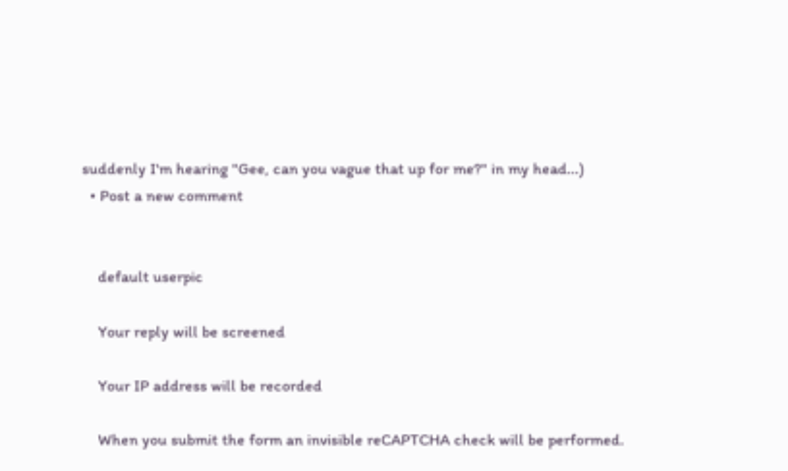suddenly I'm hearing "Gee, can you vague that up for me?" in my head...)
  • Post a new comment


    default userpic

    Your reply will be screened

    Your IP address will be recorded

    When you submit the form an invisible reCAPTCHA check will be performed.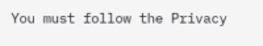You must follow the Privacy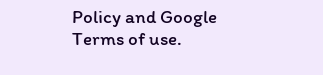Policy and Google Terms of use.